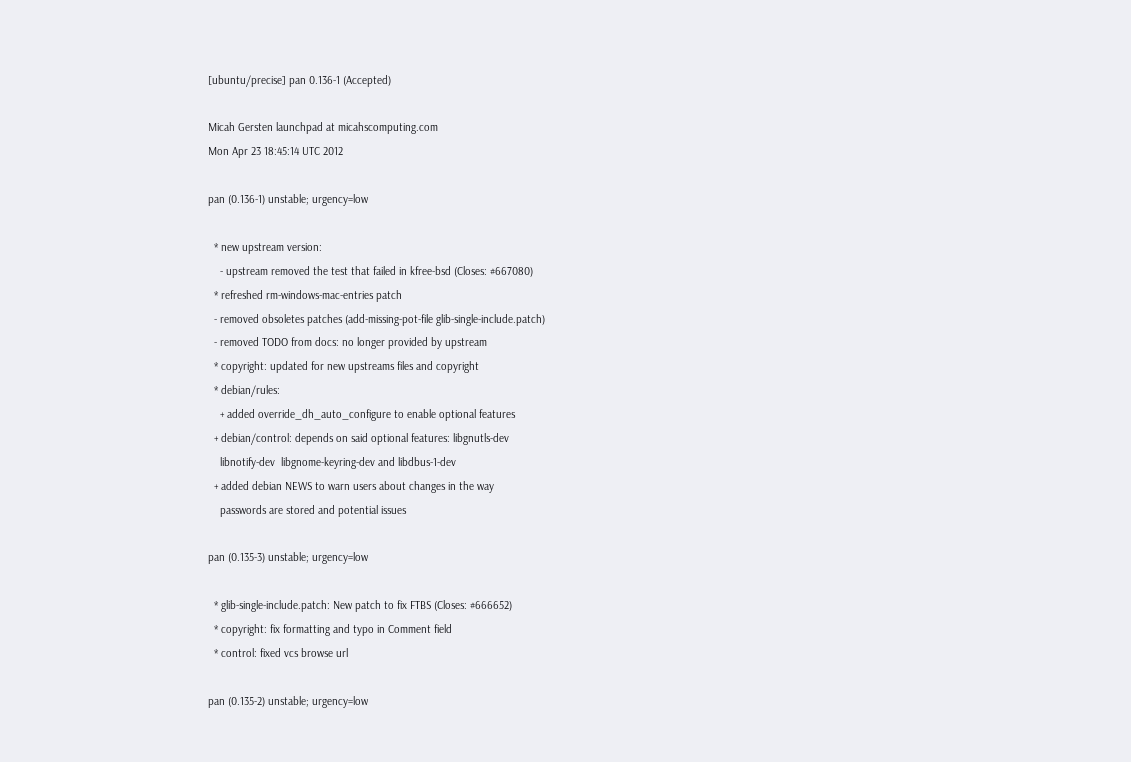[ubuntu/precise] pan 0.136-1 (Accepted)

Micah Gersten launchpad at micahscomputing.com
Mon Apr 23 18:45:14 UTC 2012

pan (0.136-1) unstable; urgency=low

  * new upstream version:
    - upstream removed the test that failed in kfree-bsd (Closes: #667080)
  * refreshed rm-windows-mac-entries patch
  - removed obsoletes patches (add-missing-pot-file glib-single-include.patch)
  - removed TODO from docs: no longer provided by upstream
  * copyright: updated for new upstreams files and copyright
  * debian/rules:
    + added override_dh_auto_configure to enable optional features
  + debian/control: depends on said optional features: libgnutls-dev
    libnotify-dev  libgnome-keyring-dev and libdbus-1-dev
  + added debian NEWS to warn users about changes in the way
    passwords are stored and potential issues

pan (0.135-3) unstable; urgency=low

  * glib-single-include.patch: New patch to fix FTBS (Closes: #666652)
  * copyright: fix formatting and typo in Comment field
  * control: fixed vcs browse url

pan (0.135-2) unstable; urgency=low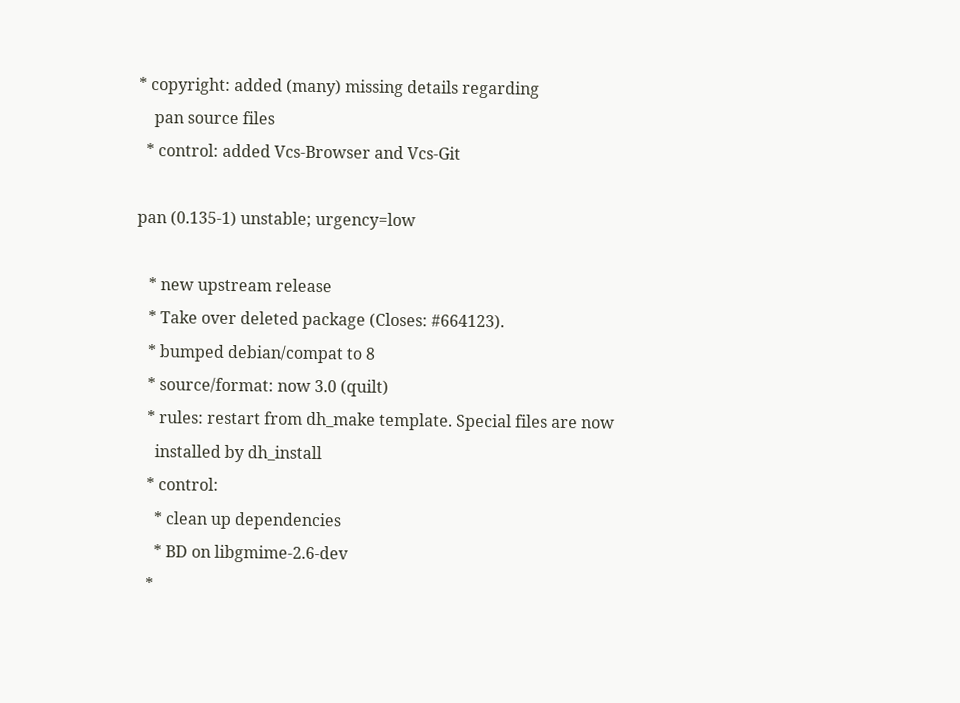* copyright: added (many) missing details regarding
    pan source files
  * control: added Vcs-Browser and Vcs-Git

pan (0.135-1) unstable; urgency=low

   * new upstream release
   * Take over deleted package (Closes: #664123).
   * bumped debian/compat to 8
   * source/format: now 3.0 (quilt)
   * rules: restart from dh_make template. Special files are now
     installed by dh_install
   * control:
     * clean up dependencies
     * BD on libgmime-2.6-dev
   *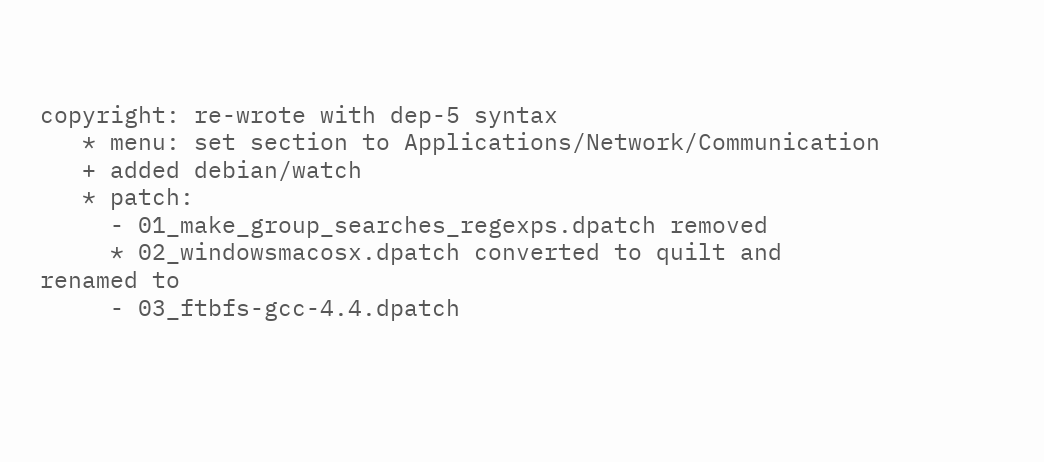copyright: re-wrote with dep-5 syntax
   * menu: set section to Applications/Network/Communication
   + added debian/watch
   * patch:
     - 01_make_group_searches_regexps.dpatch removed
     * 02_windowsmacosx.dpatch converted to quilt and renamed to
     - 03_ftbfs-gcc-4.4.dpatch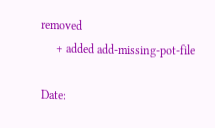removed
     + added add-missing-pot-file

Date: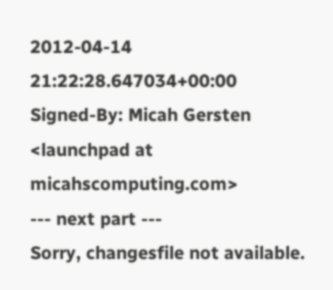2012-04-14 21:22:28.647034+00:00
Signed-By: Micah Gersten <launchpad at micahscomputing.com>
--- next part ---
Sorry, changesfile not available.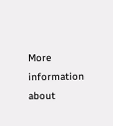More information about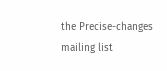the Precise-changes mailing list